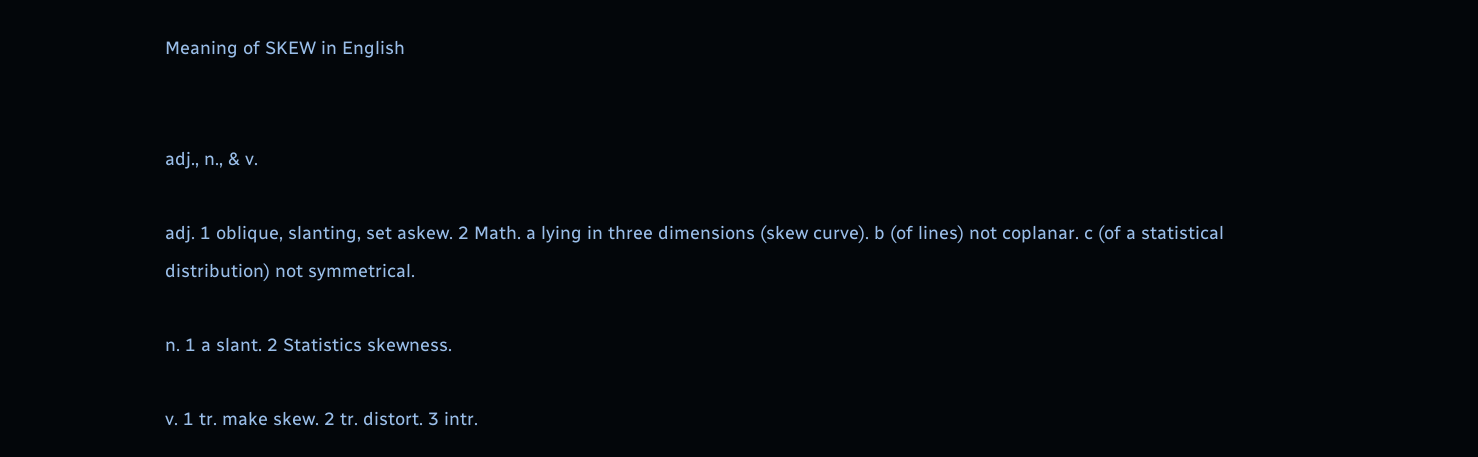Meaning of SKEW in English


adj., n., & v.

adj. 1 oblique, slanting, set askew. 2 Math. a lying in three dimensions (skew curve). b (of lines) not coplanar. c (of a statistical distribution) not symmetrical.

n. 1 a slant. 2 Statistics skewness.

v. 1 tr. make skew. 2 tr. distort. 3 intr.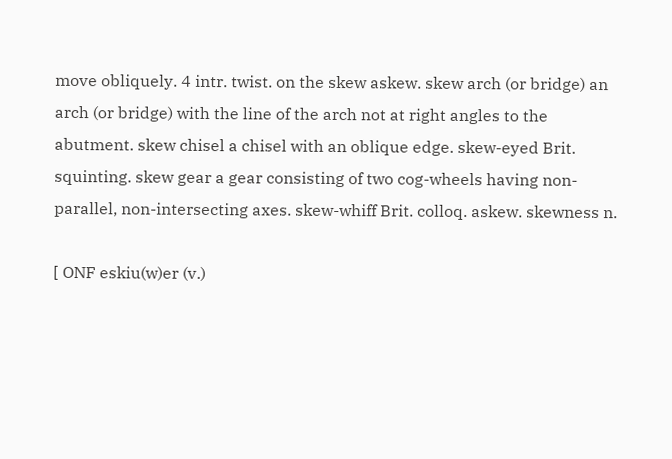move obliquely. 4 intr. twist. on the skew askew. skew arch (or bridge) an arch (or bridge) with the line of the arch not at right angles to the abutment. skew chisel a chisel with an oblique edge. skew-eyed Brit. squinting. skew gear a gear consisting of two cog-wheels having non-parallel, non-intersecting axes. skew-whiff Brit. colloq. askew. skewness n.

[ ONF eskiu(w)er (v.)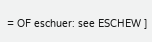= OF eschuer: see ESCHEW ]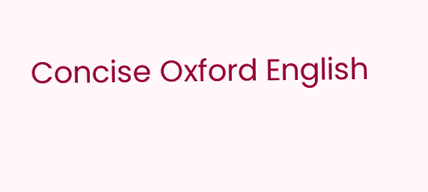Concise Oxford English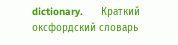dictionary.      Краткий оксфордский словарь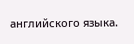английского языка.